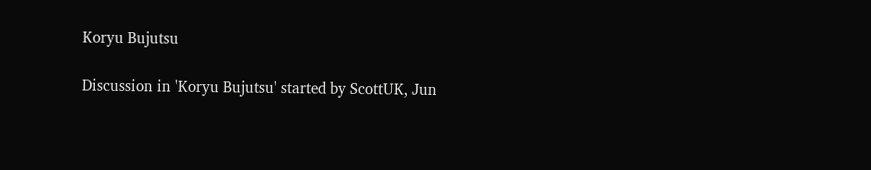Koryu Bujutsu

Discussion in 'Koryu Bujutsu' started by ScottUK, Jun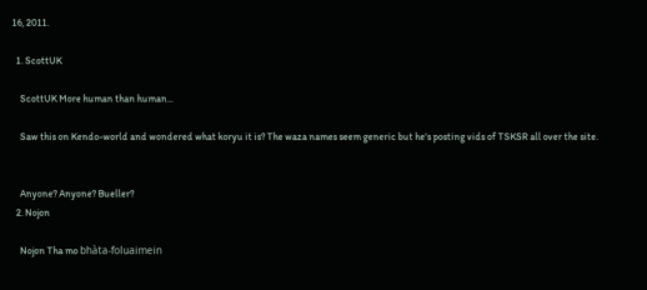16, 2011.

  1. ScottUK

    ScottUK More human than human...

    Saw this on Kendo-world and wondered what koryu it is? The waza names seem generic but he's posting vids of TSKSR all over the site.


    Anyone? Anyone? Bueller?
  2. Nojon

    Nojon Tha mo bhàta-foluaimein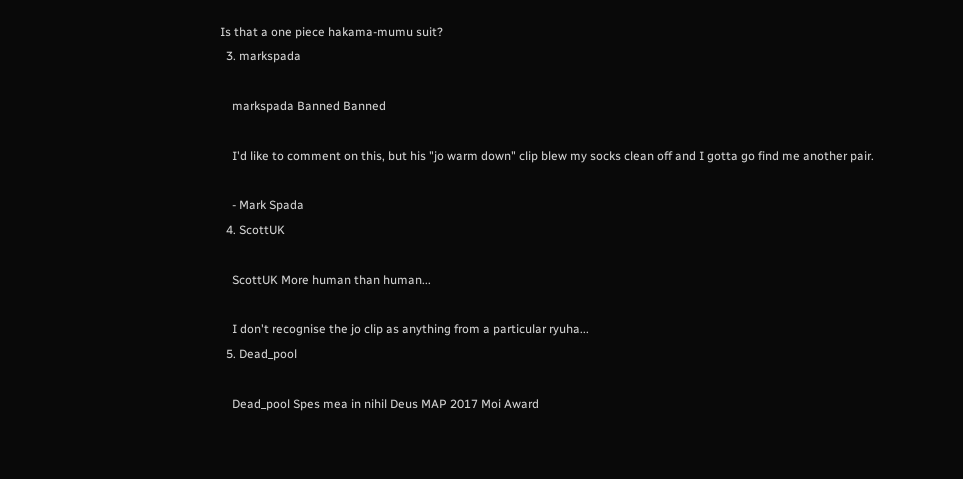Is that a one piece hakama-mumu suit?
  3. markspada

    markspada Banned Banned

    I'd like to comment on this, but his "jo warm down" clip blew my socks clean off and I gotta go find me another pair.

    - Mark Spada
  4. ScottUK

    ScottUK More human than human...

    I don't recognise the jo clip as anything from a particular ryuha...
  5. Dead_pool

    Dead_pool Spes mea in nihil Deus MAP 2017 Moi Award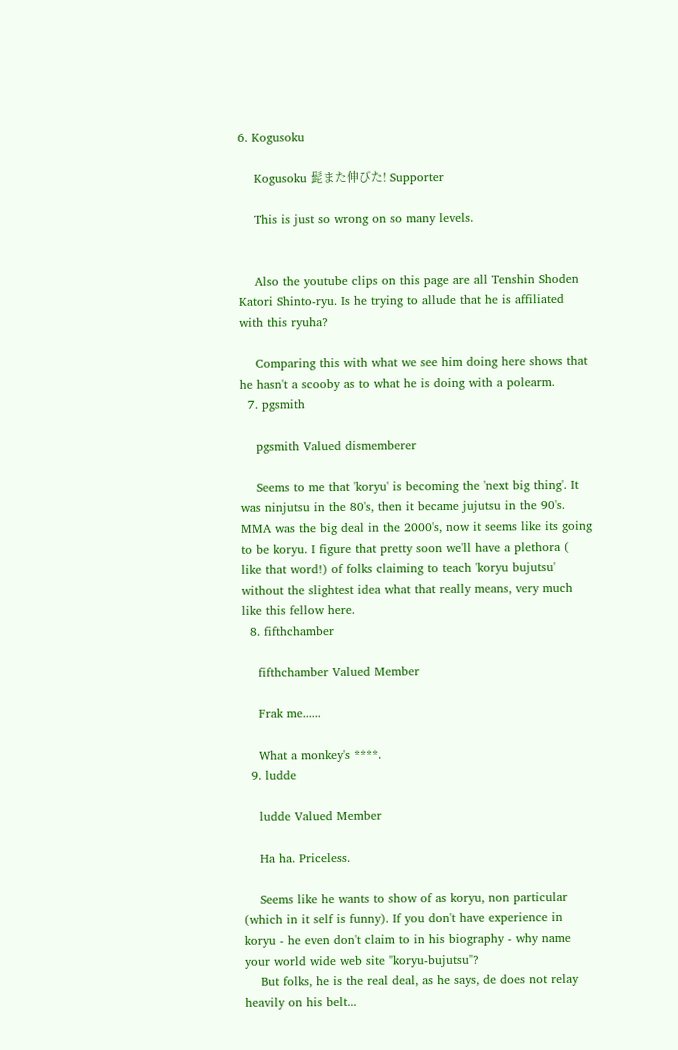6. Kogusoku

    Kogusoku 髭また伸びた! Supporter

    This is just so wrong on so many levels.


    Also the youtube clips on this page are all Tenshin Shoden Katori Shinto-ryu. Is he trying to allude that he is affiliated with this ryuha?

    Comparing this with what we see him doing here shows that he hasn't a scooby as to what he is doing with a polearm.
  7. pgsmith

    pgsmith Valued dismemberer

    Seems to me that 'koryu' is becoming the 'next big thing'. It was ninjutsu in the 80's, then it became jujutsu in the 90's. MMA was the big deal in the 2000's, now it seems like its going to be koryu. I figure that pretty soon we'll have a plethora ( like that word!) of folks claiming to teach 'koryu bujutsu' without the slightest idea what that really means, very much like this fellow here.
  8. fifthchamber

    fifthchamber Valued Member

    Frak me......

    What a monkey's ****.
  9. ludde

    ludde Valued Member

    Ha ha. Priceless.

    Seems like he wants to show of as koryu, non particular (which in it self is funny). If you don't have experience in koryu - he even don't claim to in his biography - why name your world wide web site "koryu-bujutsu"?
    But folks, he is the real deal, as he says, de does not relay heavily on his belt...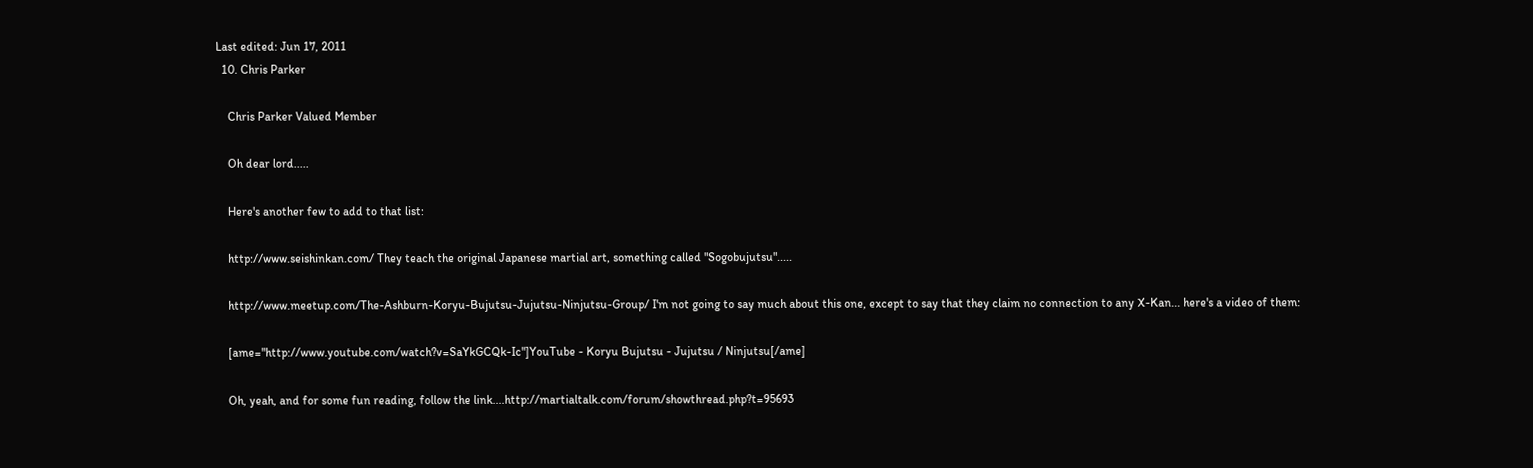Last edited: Jun 17, 2011
  10. Chris Parker

    Chris Parker Valued Member

    Oh dear lord.....

    Here's another few to add to that list:

    http://www.seishinkan.com/ They teach the original Japanese martial art, something called "Sogobujutsu".....

    http://www.meetup.com/The-Ashburn-Koryu-Bujutsu-Jujutsu-Ninjutsu-Group/ I'm not going to say much about this one, except to say that they claim no connection to any X-Kan... here's a video of them:

    [ame="http://www.youtube.com/watch?v=SaYkGCQk-Ic"]YouTube - Koryu Bujutsu - Jujutsu / Ninjutsu[/ame]

    Oh, yeah, and for some fun reading, follow the link....http://martialtalk.com/forum/showthread.php?t=95693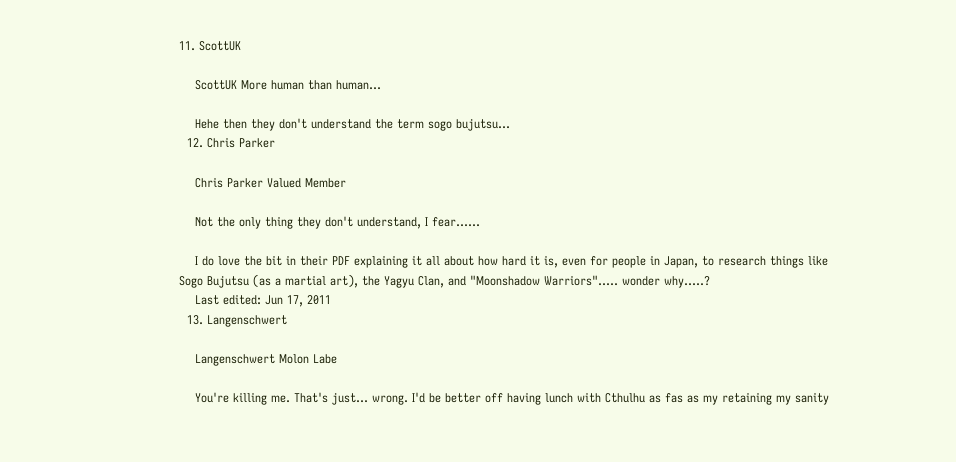11. ScottUK

    ScottUK More human than human...

    Hehe then they don't understand the term sogo bujutsu...
  12. Chris Parker

    Chris Parker Valued Member

    Not the only thing they don't understand, I fear......

    I do love the bit in their PDF explaining it all about how hard it is, even for people in Japan, to research things like Sogo Bujutsu (as a martial art), the Yagyu Clan, and "Moonshadow Warriors"..... wonder why.....?
    Last edited: Jun 17, 2011
  13. Langenschwert

    Langenschwert Molon Labe

    You're killing me. That's just... wrong. I'd be better off having lunch with Cthulhu as fas as my retaining my sanity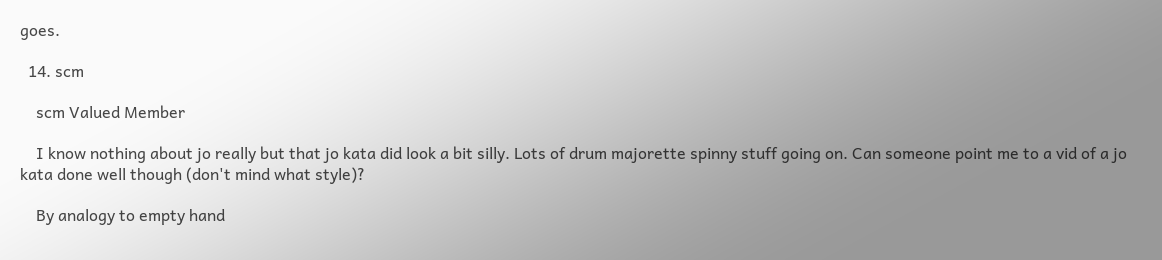goes.

  14. scm

    scm Valued Member

    I know nothing about jo really but that jo kata did look a bit silly. Lots of drum majorette spinny stuff going on. Can someone point me to a vid of a jo kata done well though (don't mind what style)?

    By analogy to empty hand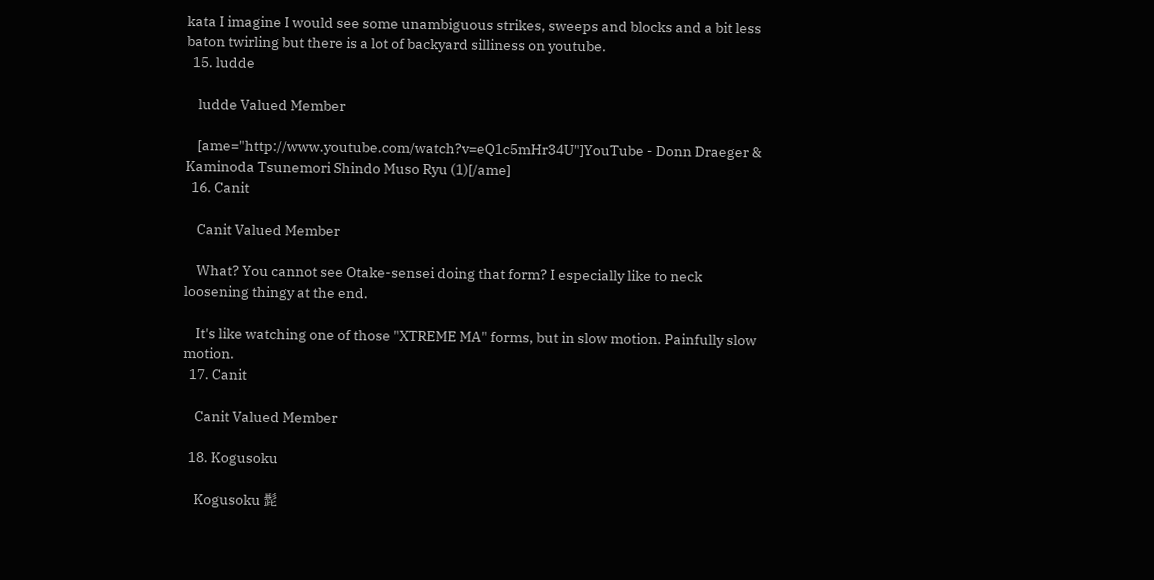kata I imagine I would see some unambiguous strikes, sweeps and blocks and a bit less baton twirling but there is a lot of backyard silliness on youtube.
  15. ludde

    ludde Valued Member

    [ame="http://www.youtube.com/watch?v=eQ1c5mHr34U"]YouTube - Donn Draeger & Kaminoda Tsunemori Shindo Muso Ryu (1)[/ame]
  16. Canit

    Canit Valued Member

    What? You cannot see Otake-sensei doing that form? I especially like to neck loosening thingy at the end.

    It's like watching one of those "XTREME MA" forms, but in slow motion. Painfully slow motion.
  17. Canit

    Canit Valued Member

  18. Kogusoku

    Kogusoku 髭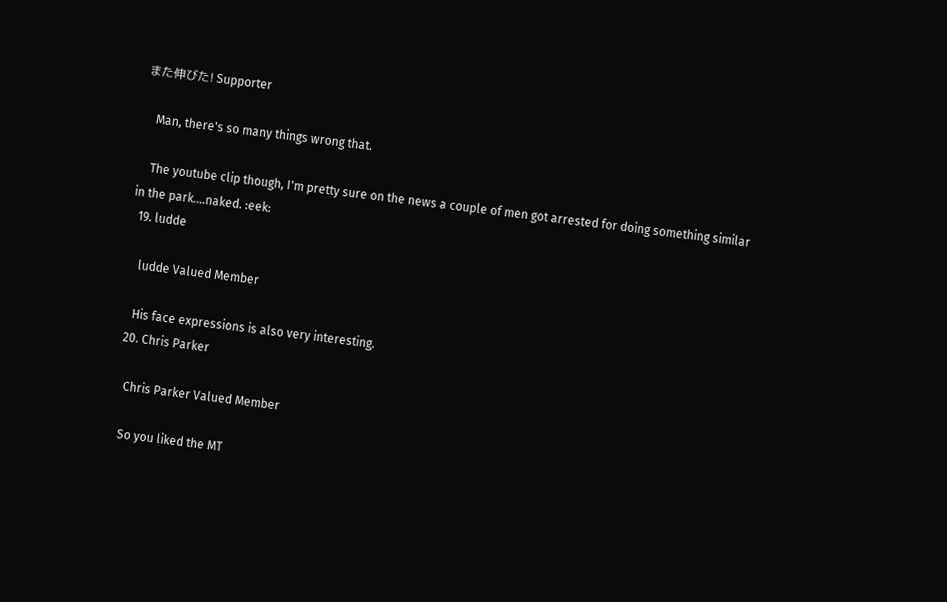また伸びた! Supporter

    Man, there's so many things wrong that.

    The youtube clip though, I'm pretty sure on the news a couple of men got arrested for doing something similar in the park....naked. :eek:
  19. ludde

    ludde Valued Member

    His face expressions is also very interesting.
  20. Chris Parker

    Chris Parker Valued Member

    So you liked the MT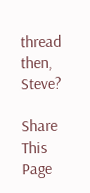thread then, Steve?

Share This Page